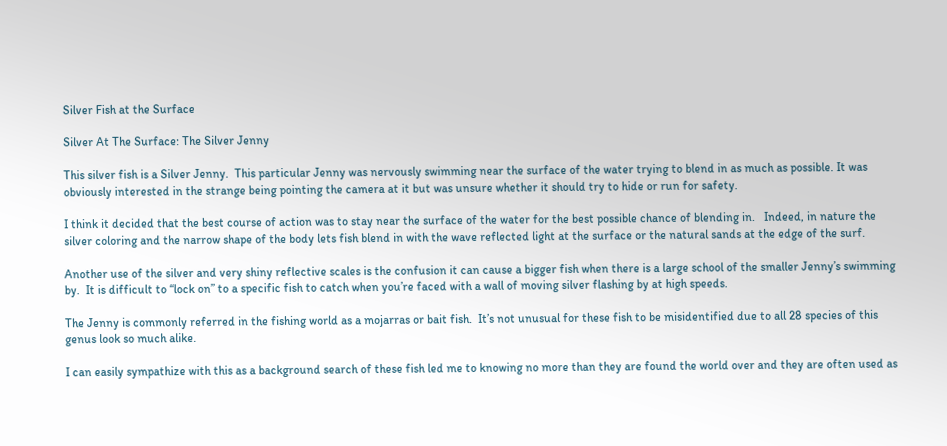Silver Fish at the Surface

Silver At The Surface: The Silver Jenny

This silver fish is a Silver Jenny.  This particular Jenny was nervously swimming near the surface of the water trying to blend in as much as possible. It was obviously interested in the strange being pointing the camera at it but was unsure whether it should try to hide or run for safety.

I think it decided that the best course of action was to stay near the surface of the water for the best possible chance of blending in.   Indeed, in nature the silver coloring and the narrow shape of the body lets fish blend in with the wave reflected light at the surface or the natural sands at the edge of the surf.

Another use of the silver and very shiny reflective scales is the confusion it can cause a bigger fish when there is a large school of the smaller Jenny’s swimming by.  It is difficult to “lock on” to a specific fish to catch when you’re faced with a wall of moving silver flashing by at high speeds.

The Jenny is commonly referred in the fishing world as a mojarras or bait fish.  It’s not unusual for these fish to be misidentified due to all 28 species of this genus look so much alike.

I can easily sympathize with this as a background search of these fish led me to knowing no more than they are found the world over and they are often used as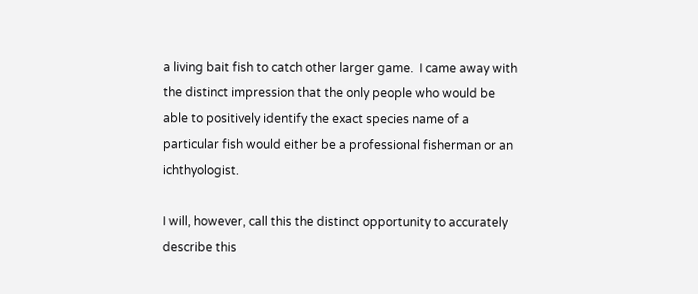a living bait fish to catch other larger game.  I came away with the distinct impression that the only people who would be able to positively identify the exact species name of a particular fish would either be a professional fisherman or an ichthyologist.

I will, however, call this the distinct opportunity to accurately describe this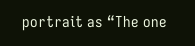portrait as “The one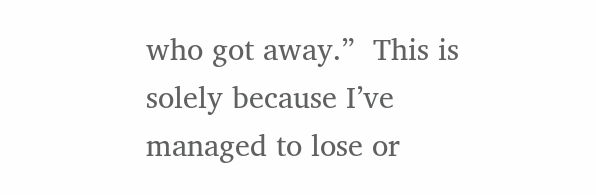who got away.”  This is solely because I’ve managed to lose or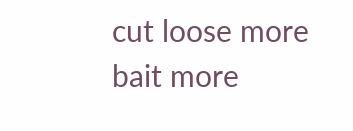cut loose more bait more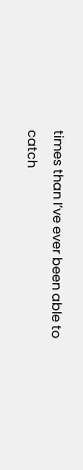times than I’ve ever been able to catch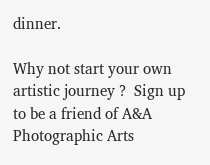dinner.

Why not start your own artistic journey ?  Sign up to be a friend of A&A Photographic Arts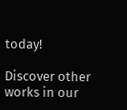today!

Discover other works in our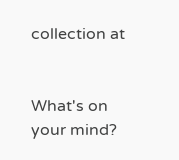collection at


What's on your mind?